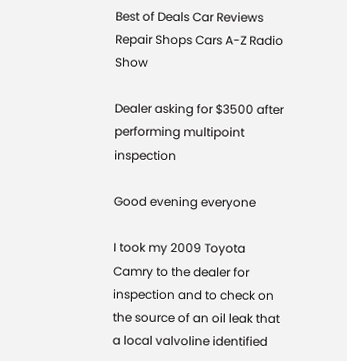Best of Deals Car Reviews Repair Shops Cars A-Z Radio Show

Dealer asking for $3500 after performing multipoint inspection

Good evening everyone

I took my 2009 Toyota Camry to the dealer for inspection and to check on the source of an oil leak that a local valvoline identified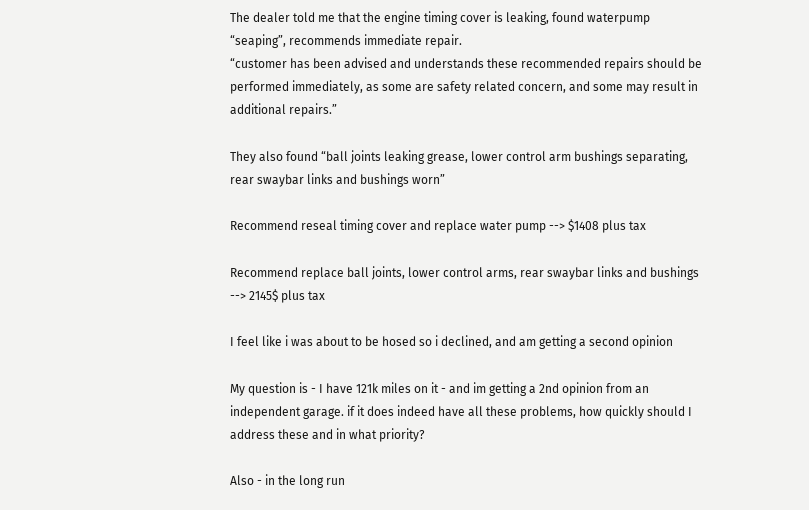The dealer told me that the engine timing cover is leaking, found waterpump “seaping”, recommends immediate repair.
“customer has been advised and understands these recommended repairs should be performed immediately, as some are safety related concern, and some may result in additional repairs.”

They also found “ball joints leaking grease, lower control arm bushings separating, rear swaybar links and bushings worn”

Recommend reseal timing cover and replace water pump --> $1408 plus tax

Recommend replace ball joints, lower control arms, rear swaybar links and bushings --> 2145$ plus tax

I feel like i was about to be hosed so i declined, and am getting a second opinion

My question is - I have 121k miles on it - and im getting a 2nd opinion from an independent garage. if it does indeed have all these problems, how quickly should I address these and in what priority?

Also - in the long run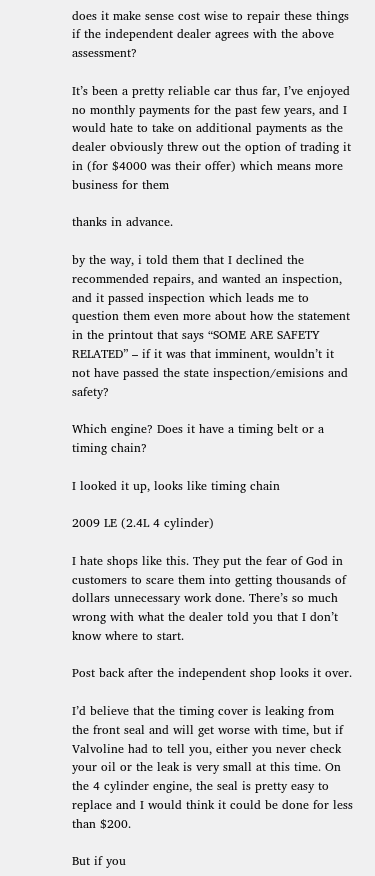does it make sense cost wise to repair these things if the independent dealer agrees with the above assessment?

It’s been a pretty reliable car thus far, I’ve enjoyed no monthly payments for the past few years, and I would hate to take on additional payments as the dealer obviously threw out the option of trading it in (for $4000 was their offer) which means more business for them

thanks in advance.

by the way, i told them that I declined the recommended repairs, and wanted an inspection, and it passed inspection which leads me to question them even more about how the statement in the printout that says “SOME ARE SAFETY RELATED” – if it was that imminent, wouldn’t it not have passed the state inspection/emisions and safety?

Which engine? Does it have a timing belt or a timing chain?

I looked it up, looks like timing chain

2009 LE (2.4L 4 cylinder)

I hate shops like this. They put the fear of God in customers to scare them into getting thousands of dollars unnecessary work done. There’s so much wrong with what the dealer told you that I don’t know where to start.

Post back after the independent shop looks it over.

I’d believe that the timing cover is leaking from the front seal and will get worse with time, but if Valvoline had to tell you, either you never check your oil or the leak is very small at this time. On the 4 cylinder engine, the seal is pretty easy to replace and I would think it could be done for less than $200.

But if you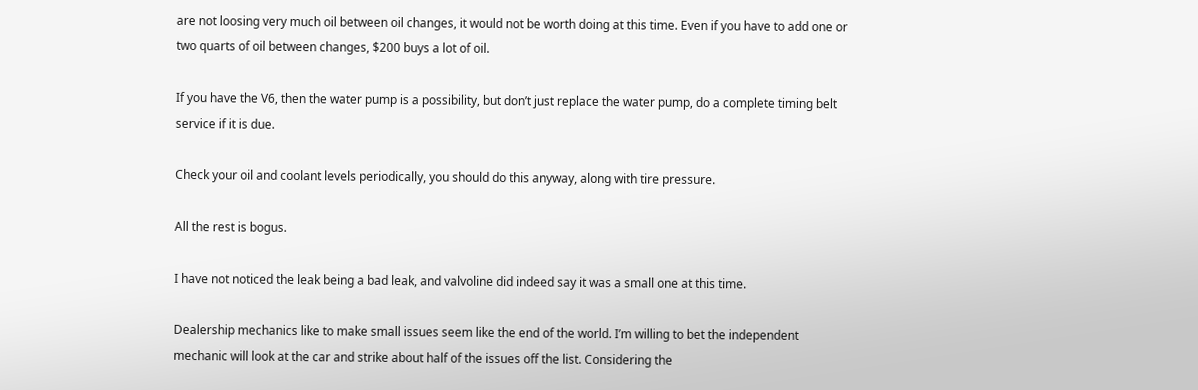are not loosing very much oil between oil changes, it would not be worth doing at this time. Even if you have to add one or two quarts of oil between changes, $200 buys a lot of oil.

If you have the V6, then the water pump is a possibility, but don’t just replace the water pump, do a complete timing belt service if it is due.

Check your oil and coolant levels periodically, you should do this anyway, along with tire pressure.

All the rest is bogus.

I have not noticed the leak being a bad leak, and valvoline did indeed say it was a small one at this time.

Dealership mechanics like to make small issues seem like the end of the world. I’m willing to bet the independent mechanic will look at the car and strike about half of the issues off the list. Considering the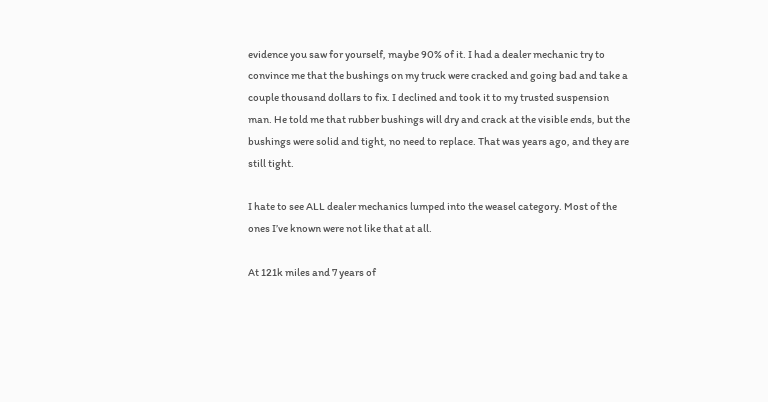evidence you saw for yourself, maybe 90% of it. I had a dealer mechanic try to convince me that the bushings on my truck were cracked and going bad and take a couple thousand dollars to fix. I declined and took it to my trusted suspension man. He told me that rubber bushings will dry and crack at the visible ends, but the bushings were solid and tight, no need to replace. That was years ago, and they are still tight.

I hate to see ALL dealer mechanics lumped into the weasel category. Most of the ones I’ve known were not like that at all.

At 121k miles and 7 years of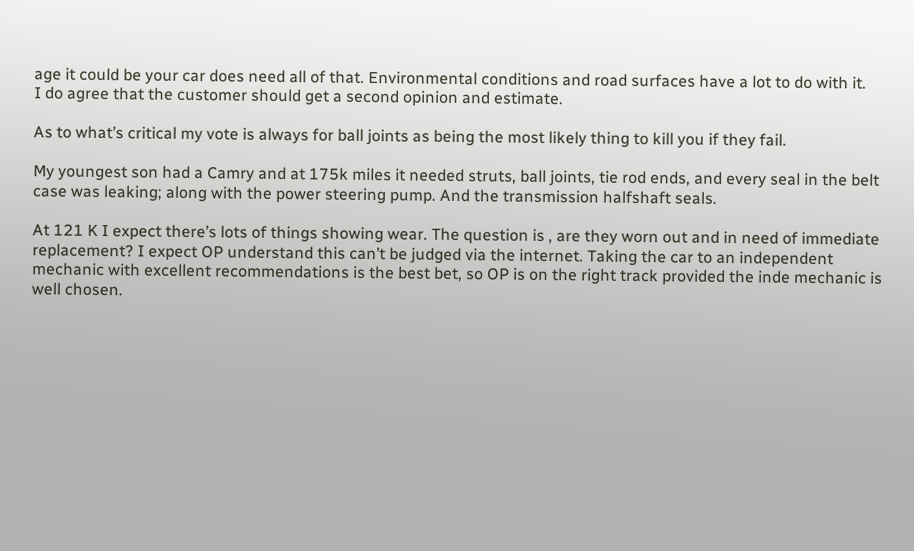age it could be your car does need all of that. Environmental conditions and road surfaces have a lot to do with it.
I do agree that the customer should get a second opinion and estimate.

As to what’s critical my vote is always for ball joints as being the most likely thing to kill you if they fail.

My youngest son had a Camry and at 175k miles it needed struts, ball joints, tie rod ends, and every seal in the belt case was leaking; along with the power steering pump. And the transmission halfshaft seals.

At 121 K I expect there’s lots of things showing wear. The question is , are they worn out and in need of immediate replacement? I expect OP understand this can’t be judged via the internet. Taking the car to an independent mechanic with excellent recommendations is the best bet, so OP is on the right track provided the inde mechanic is well chosen.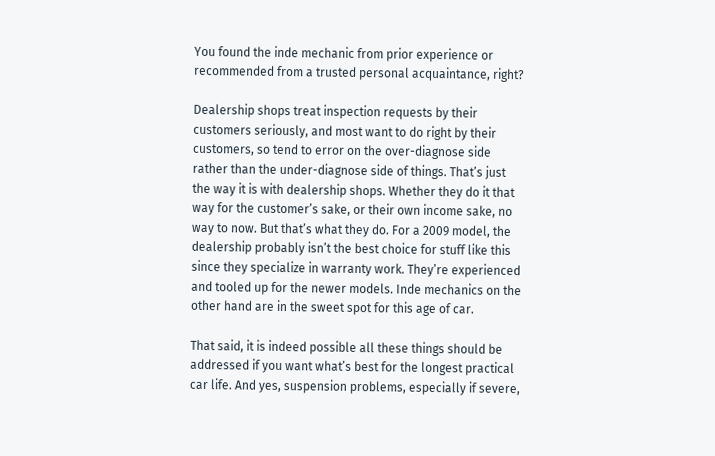You found the inde mechanic from prior experience or recommended from a trusted personal acquaintance, right?

Dealership shops treat inspection requests by their customers seriously, and most want to do right by their customers, so tend to error on the over-diagnose side rather than the under-diagnose side of things. That’s just the way it is with dealership shops. Whether they do it that way for the customer’s sake, or their own income sake, no way to now. But that’s what they do. For a 2009 model, the dealership probably isn’t the best choice for stuff like this since they specialize in warranty work. They’re experienced and tooled up for the newer models. Inde mechanics on the other hand are in the sweet spot for this age of car.

That said, it is indeed possible all these things should be addressed if you want what’s best for the longest practical car life. And yes, suspension problems, especially if severe,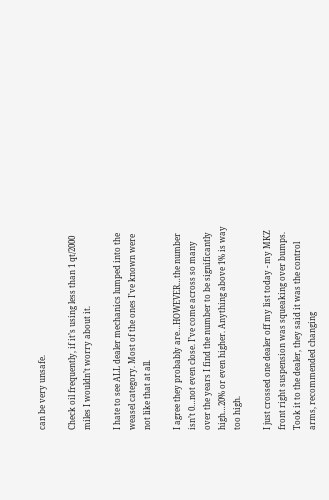can be very unsafe.

Check oil frequently, if it’s using less than 1 qt/2000 miles I wouldn’t worry about it.

I hate to see ALL dealer mechanics lumped into the weasel category. Most of the ones I've known were not like that at all.

I agree they probably are…HOWEVER…the number isn’t 0…not even close. I’ve come across so many over the years I find the number to be significantly high…20% or even higher. Anything above 1% is way too high.

I just crossed one dealer off my list today - my MKZ front right suspension was squeaking over bumps. Took it to the dealer, they said it was the control arms, recommended changing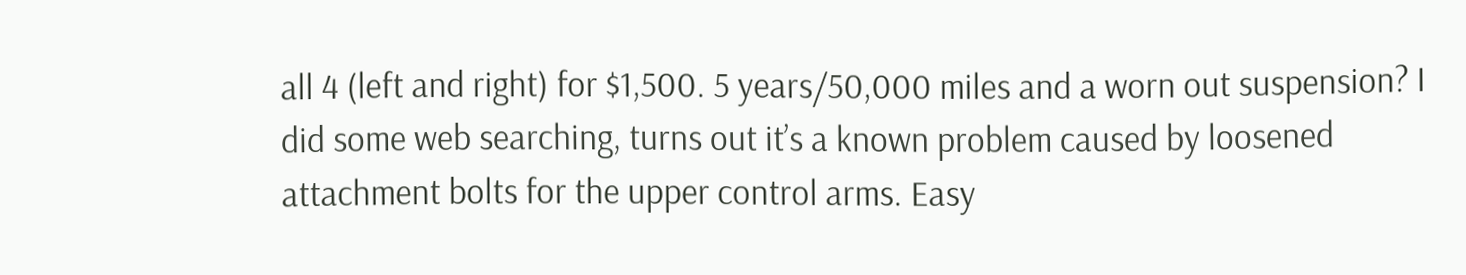all 4 (left and right) for $1,500. 5 years/50,000 miles and a worn out suspension? I did some web searching, turns out it’s a known problem caused by loosened attachment bolts for the upper control arms. Easy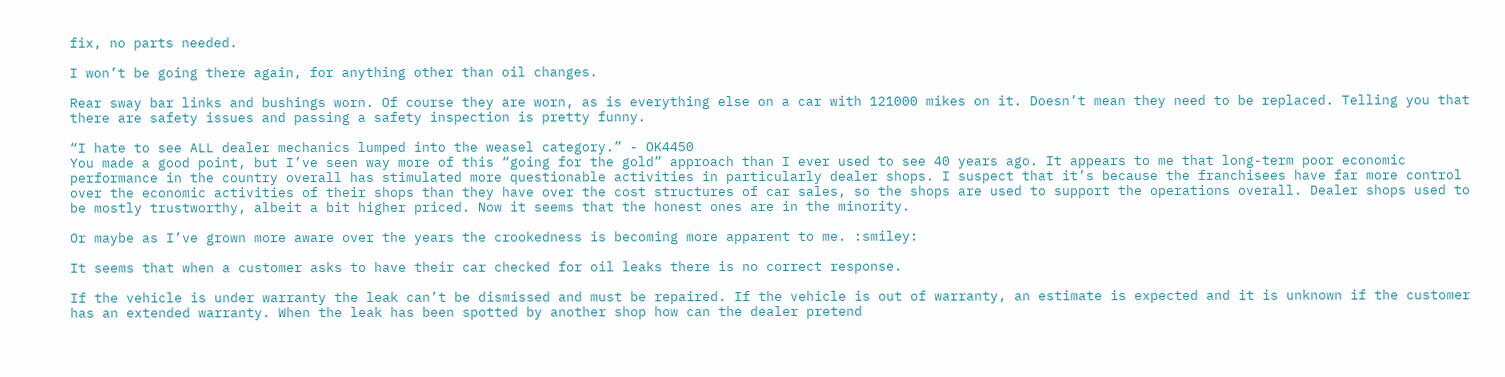fix, no parts needed.

I won’t be going there again, for anything other than oil changes.

Rear sway bar links and bushings worn. Of course they are worn, as is everything else on a car with 121000 mikes on it. Doesn’t mean they need to be replaced. Telling you that there are safety issues and passing a safety inspection is pretty funny.

“I hate to see ALL dealer mechanics lumped into the weasel category.” - OK4450
You made a good point, but I’ve seen way more of this “going for the gold” approach than I ever used to see 40 years ago. It appears to me that long-term poor economic performance in the country overall has stimulated more questionable activities in particularly dealer shops. I suspect that it’s because the franchisees have far more control over the economic activities of their shops than they have over the cost structures of car sales, so the shops are used to support the operations overall. Dealer shops used to be mostly trustworthy, albeit a bit higher priced. Now it seems that the honest ones are in the minority.

Or maybe as I’ve grown more aware over the years the crookedness is becoming more apparent to me. :smiley:

It seems that when a customer asks to have their car checked for oil leaks there is no correct response.

If the vehicle is under warranty the leak can’t be dismissed and must be repaired. If the vehicle is out of warranty, an estimate is expected and it is unknown if the customer has an extended warranty. When the leak has been spotted by another shop how can the dealer pretend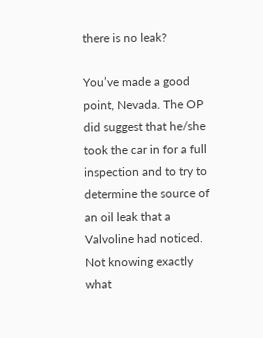there is no leak?

You’ve made a good point, Nevada. The OP did suggest that he/she took the car in for a full inspection and to try to determine the source of an oil leak that a Valvoline had noticed. Not knowing exactly what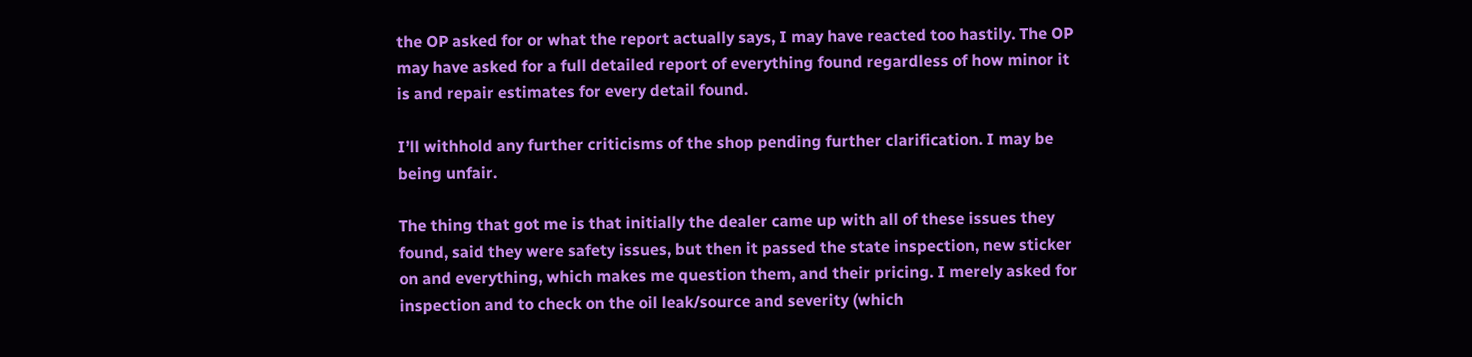the OP asked for or what the report actually says, I may have reacted too hastily. The OP may have asked for a full detailed report of everything found regardless of how minor it is and repair estimates for every detail found.

I’ll withhold any further criticisms of the shop pending further clarification. I may be being unfair.

The thing that got me is that initially the dealer came up with all of these issues they found, said they were safety issues, but then it passed the state inspection, new sticker on and everything, which makes me question them, and their pricing. I merely asked for inspection and to check on the oil leak/source and severity (which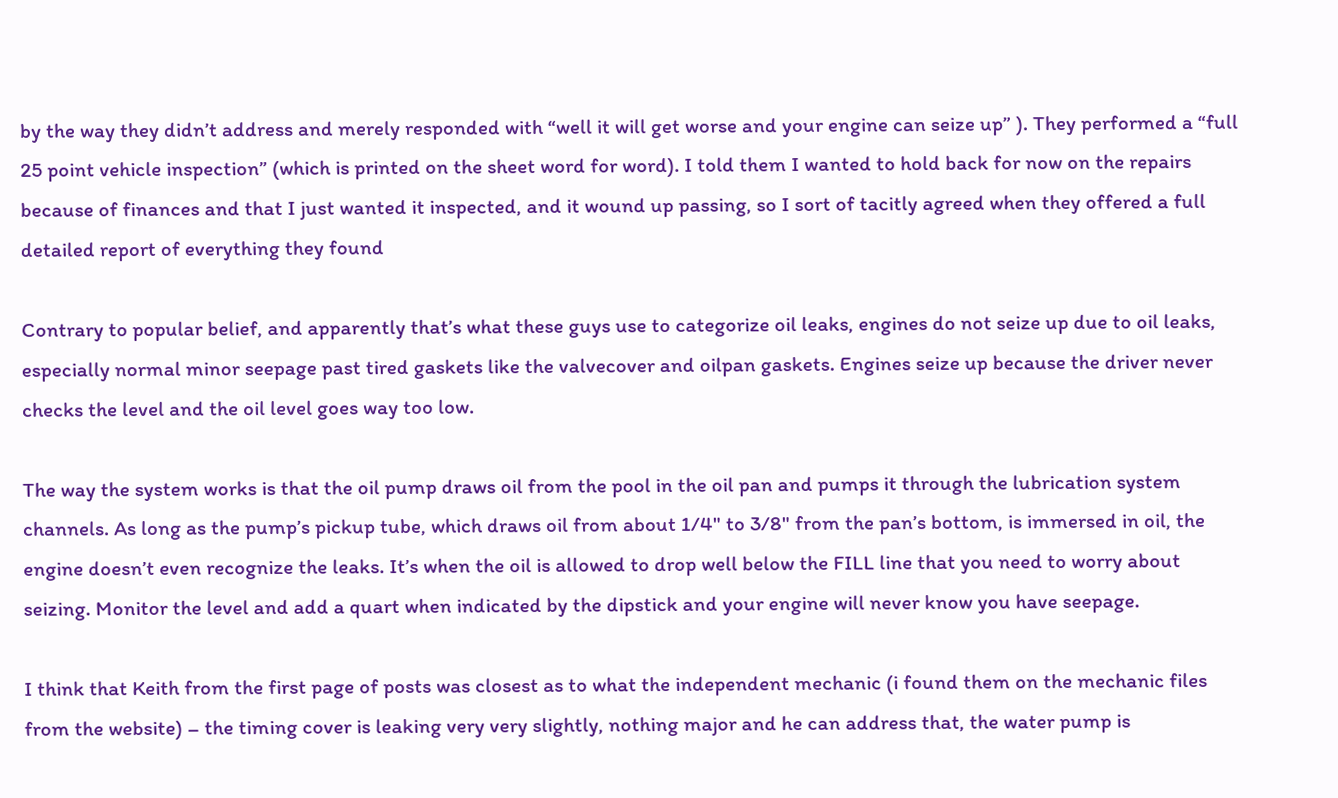by the way they didn’t address and merely responded with “well it will get worse and your engine can seize up” ). They performed a “full 25 point vehicle inspection” (which is printed on the sheet word for word). I told them I wanted to hold back for now on the repairs because of finances and that I just wanted it inspected, and it wound up passing, so I sort of tacitly agreed when they offered a full detailed report of everything they found

Contrary to popular belief, and apparently that’s what these guys use to categorize oil leaks, engines do not seize up due to oil leaks, especially normal minor seepage past tired gaskets like the valvecover and oilpan gaskets. Engines seize up because the driver never checks the level and the oil level goes way too low.

The way the system works is that the oil pump draws oil from the pool in the oil pan and pumps it through the lubrication system channels. As long as the pump’s pickup tube, which draws oil from about 1/4" to 3/8" from the pan’s bottom, is immersed in oil, the engine doesn’t even recognize the leaks. It’s when the oil is allowed to drop well below the FILL line that you need to worry about seizing. Monitor the level and add a quart when indicated by the dipstick and your engine will never know you have seepage.

I think that Keith from the first page of posts was closest as to what the independent mechanic (i found them on the mechanic files from the website) – the timing cover is leaking very very slightly, nothing major and he can address that, the water pump is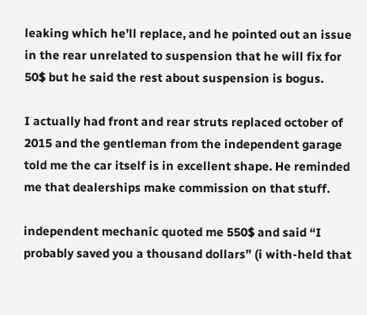leaking which he’ll replace, and he pointed out an issue in the rear unrelated to suspension that he will fix for 50$ but he said the rest about suspension is bogus.

I actually had front and rear struts replaced october of 2015 and the gentleman from the independent garage told me the car itself is in excellent shape. He reminded me that dealerships make commission on that stuff.

independent mechanic quoted me 550$ and said “I probably saved you a thousand dollars” (i with-held that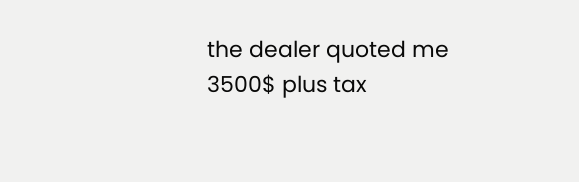the dealer quoted me 3500$ plus tax